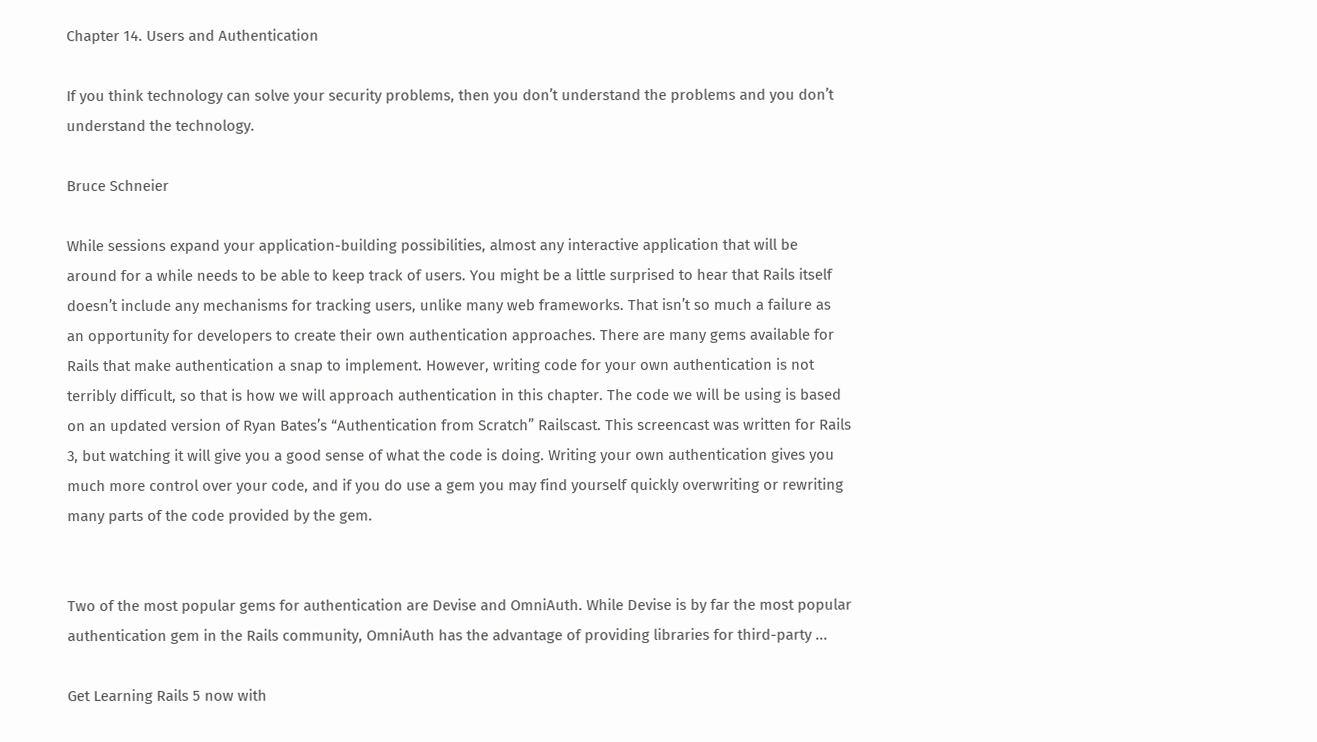Chapter 14. Users and Authentication

If you think technology can solve your security problems, then you don’t understand the problems and you don’t understand the technology.

Bruce Schneier

While sessions expand your application-building possibilities, almost any interactive application that will be around for a while needs to be able to keep track of users. You might be a little surprised to hear that Rails itself doesn’t include any mechanisms for tracking users, unlike many web frameworks. That isn’t so much a failure as an opportunity for developers to create their own authentication approaches. There are many gems available for Rails that make authentication a snap to implement. However, writing code for your own authentication is not terribly difficult, so that is how we will approach authentication in this chapter. The code we will be using is based on an updated version of Ryan Bates’s “Authentication from Scratch” Railscast. This screencast was written for Rails 3, but watching it will give you a good sense of what the code is doing. Writing your own authentication gives you much more control over your code, and if you do use a gem you may find yourself quickly overwriting or rewriting many parts of the code provided by the gem.


Two of the most popular gems for authentication are Devise and OmniAuth. While Devise is by far the most popular authentication gem in the Rails community, OmniAuth has the advantage of providing libraries for third-party ...

Get Learning Rails 5 now with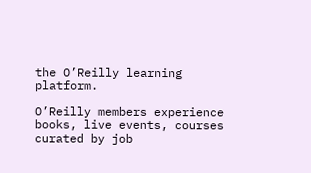the O’Reilly learning platform.

O’Reilly members experience books, live events, courses curated by job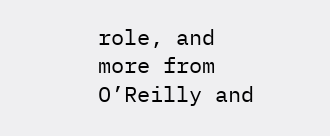role, and more from O’Reilly and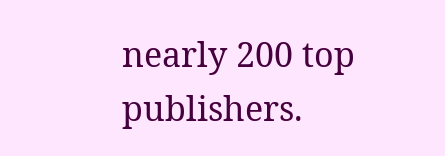nearly 200 top publishers.